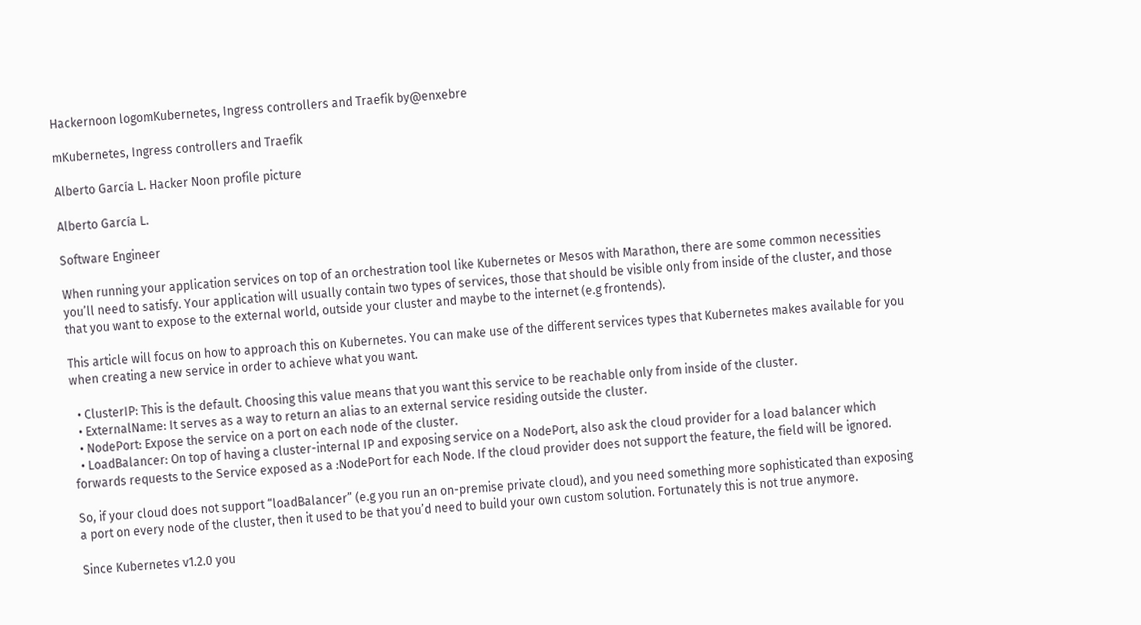Hackernoon logomKubernetes, Ingress controllers and Traefik by@enxebre

mKubernetes, Ingress controllers and Traefik

Alberto García L. Hacker Noon profile picture

Alberto García L.

Software Engineer

When running your application services on top of an orchestration tool like Kubernetes or Mesos with Marathon, there are some common necessities you’ll need to satisfy. Your application will usually contain two types of services, those that should be visible only from inside of the cluster, and those that you want to expose to the external world, outside your cluster and maybe to the internet (e.g frontends).

This article will focus on how to approach this on Kubernetes. You can make use of the different services types that Kubernetes makes available for you when creating a new service in order to achieve what you want.

  • ClusterIP: This is the default. Choosing this value means that you want this service to be reachable only from inside of the cluster.
  • ExternalName: It serves as a way to return an alias to an external service residing outside the cluster.
  • NodePort: Expose the service on a port on each node of the cluster.
  • LoadBalancer: On top of having a cluster-internal IP and exposing service on a NodePort, also ask the cloud provider for a load balancer which forwards requests to the Service exposed as a :NodePort for each Node. If the cloud provider does not support the feature, the field will be ignored.

So, if your cloud does not support “loadBalancer” (e.g you run an on-premise private cloud), and you need something more sophisticated than exposing a port on every node of the cluster, then it used to be that you’d need to build your own custom solution. Fortunately this is not true anymore.

Since Kubernetes v1.2.0 you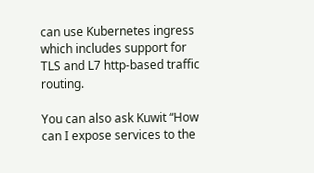can use Kubernetes ingress which includes support for TLS and L7 http-based traffic routing.

You can also ask Kuwit “How can I expose services to the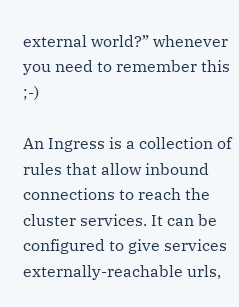external world?” whenever you need to remember this ;-)

An Ingress is a collection of rules that allow inbound connections to reach the cluster services. It can be configured to give services externally-reachable urls,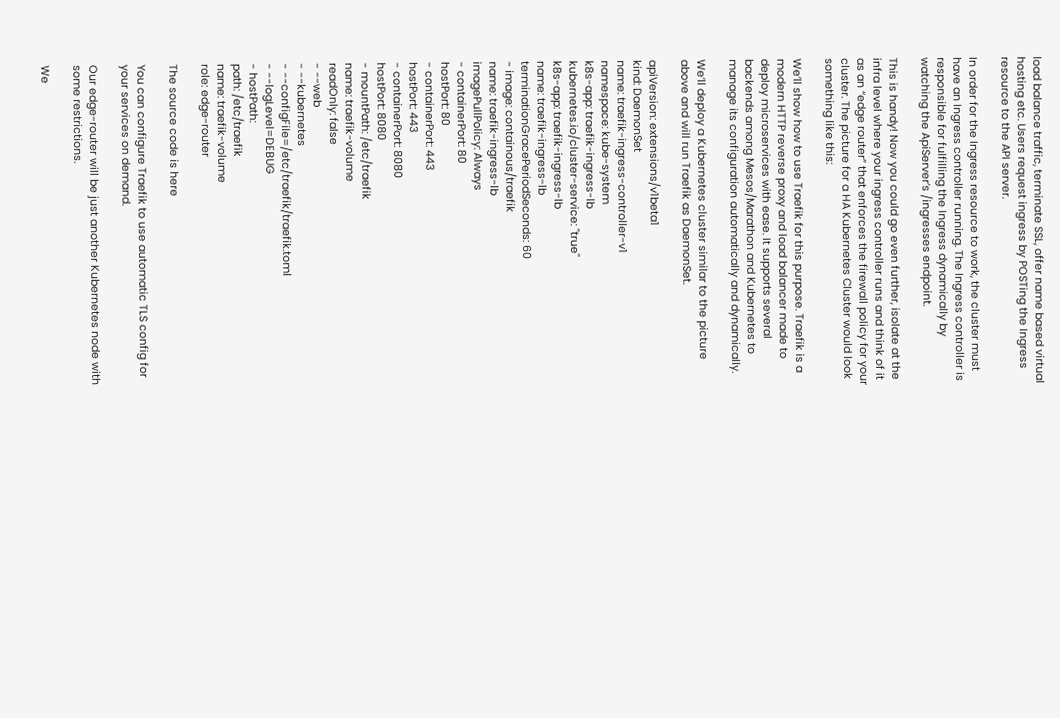load balance traffic, terminate SSL, offer name based virtual hosting etc. Users request ingress by POSTing the Ingress resource to the API server.

In order for the Ingress resource to work, the cluster must have an Ingress controller running. The Ingress controller is responsible for fulfilling the Ingress dynamically by watching the ApiServer’s /ingresses endpoint.

This is handy! Now you could go even further, isolate at the infra level where your ingress controller runs and think of it as an “edge router” that enforces the firewall policy for your cluster. The picture for a HA Kubernetes Cluster would look something like this:

We’ll show how to use Traefik for this purpose. Traefik is a modern HTTP reverse proxy and load balancer made to deploy microservices with ease. It supports several backends among Mesos/Marathon and Kubernetes to manage its configuration automatically and dynamically.

We’ll deploy a Kubernetes cluster similar to the picture above and will run Traefik as DaemonSet.

apiVersion: extensions/v1beta1
kind: DaemonSet
name: traefik-ingress-controller-v1
namespace: kube-system
k8s-app: traefik-ingress-lb
kubernetes.io/cluster-service: "true"
k8s-app: traefik-ingress-lb
name: traefik-ingress-lb
terminationGracePeriodSeconds: 60
- image: containous/traefik
name: traefik-ingress-lb
imagePullPolicy: Always
- containerPort: 80
hostPort: 80
- containerPort: 443
hostPort: 443
- containerPort: 8080
hostPort: 8080
- mountPath: /etc/traefik
name: traefik-volume
readOnly: false
- --web
- --kubernetes
- --configFile=/etc/traefik/traefik.toml
- --logLevel=DEBUG
- hostPath:
path: /etc/traefik
name: traefik-volume
role: edge-router

The source code is here

You can configure Traefik to use automatic TLS config for your services on demand.

Our edge-router will be just another Kubernetes node with some restrictions.

We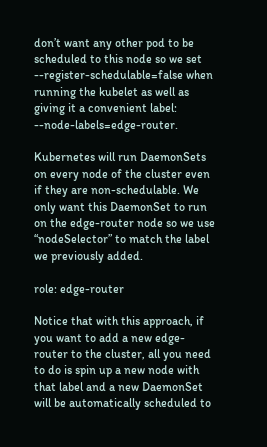don’t want any other pod to be scheduled to this node so we set --register-schedulable=false when running the kubelet as well as giving it a convenient label: --node-labels=edge-router.

Kubernetes will run DaemonSets on every node of the cluster even if they are non-schedulable. We only want this DaemonSet to run on the edge-router node so we use “nodeSelector” to match the label we previously added.

role: edge-router

Notice that with this approach, if you want to add a new edge-router to the cluster, all you need to do is spin up a new node with that label and a new DaemonSet will be automatically scheduled to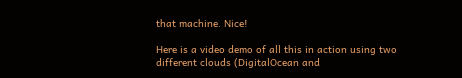that machine. Nice!

Here is a video demo of all this in action using two different clouds (DigitalOcean and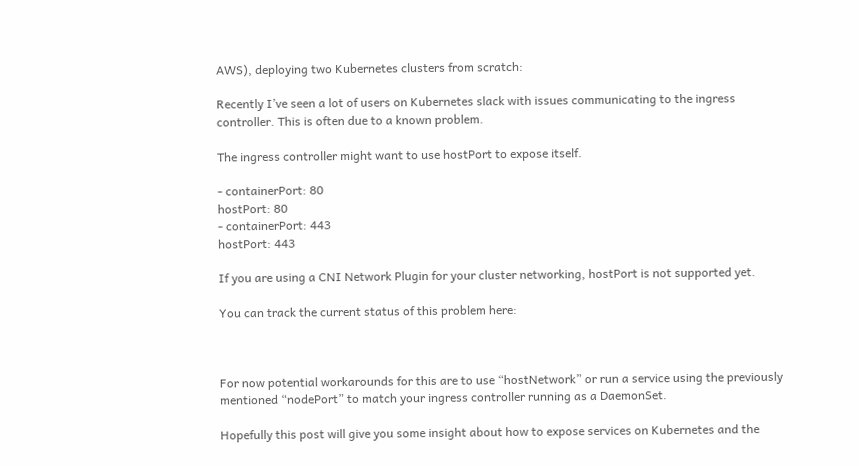AWS), deploying two Kubernetes clusters from scratch:

Recently I’ve seen a lot of users on Kubernetes slack with issues communicating to the ingress controller. This is often due to a known problem.

The ingress controller might want to use hostPort to expose itself.

- containerPort: 80
hostPort: 80
- containerPort: 443
hostPort: 443

If you are using a CNI Network Plugin for your cluster networking, hostPort is not supported yet.

You can track the current status of this problem here:



For now potential workarounds for this are to use “hostNetwork” or run a service using the previously mentioned “nodePort” to match your ingress controller running as a DaemonSet.

Hopefully this post will give you some insight about how to expose services on Kubernetes and the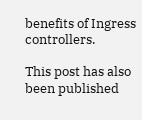benefits of Ingress controllers.

This post has also been published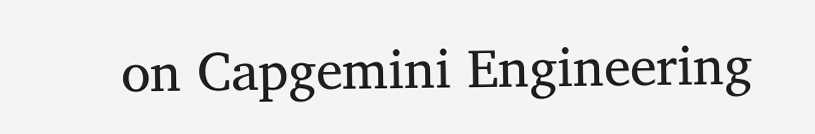on Capgemini Engineering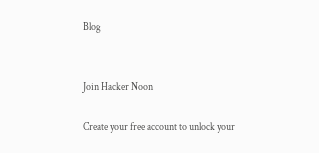Blog


Join Hacker Noon

Create your free account to unlock your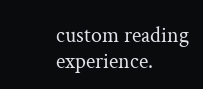custom reading experience.